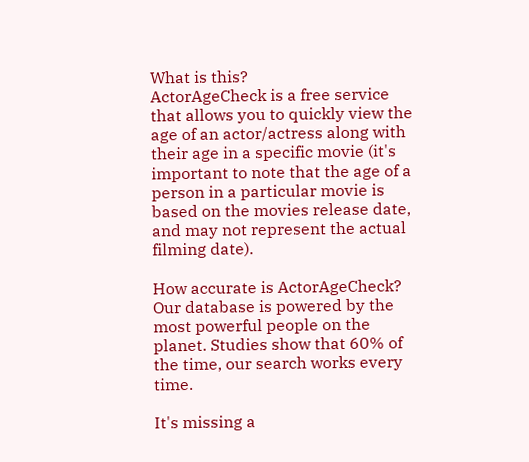What is this?
ActorAgeCheck is a free service that allows you to quickly view the age of an actor/actress along with their age in a specific movie (it's important to note that the age of a person in a particular movie is based on the movies release date, and may not represent the actual filming date).

How accurate is ActorAgeCheck?
Our database is powered by the most powerful people on the planet. Studies show that 60% of the time, our search works every time.

It's missing a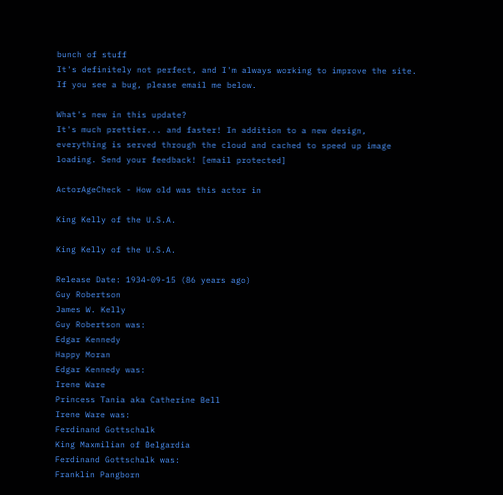bunch of stuff
It's definitely not perfect, and I'm always working to improve the site. If you see a bug, please email me below.

What's new in this update?
It's much prettier... and faster! In addition to a new design, everything is served through the cloud and cached to speed up image loading. Send your feedback! [email protected]

ActorAgeCheck - How old was this actor in

King Kelly of the U.S.A.

King Kelly of the U.S.A.

Release Date: 1934-09-15 (86 years ago)
Guy Robertson
James W. Kelly
Guy Robertson was:
Edgar Kennedy
Happy Moran
Edgar Kennedy was:
Irene Ware
Princess Tania aka Catherine Bell
Irene Ware was:
Ferdinand Gottschalk
King Maxmilian of Belgardia
Ferdinand Gottschalk was:
Franklin Pangborn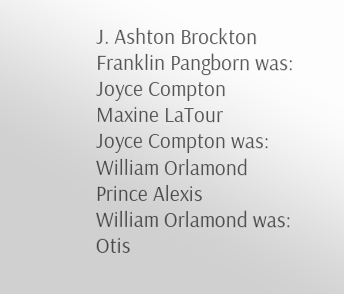J. Ashton Brockton
Franklin Pangborn was:
Joyce Compton
Maxine LaTour
Joyce Compton was:
William Orlamond
Prince Alexis
William Orlamond was:
Otis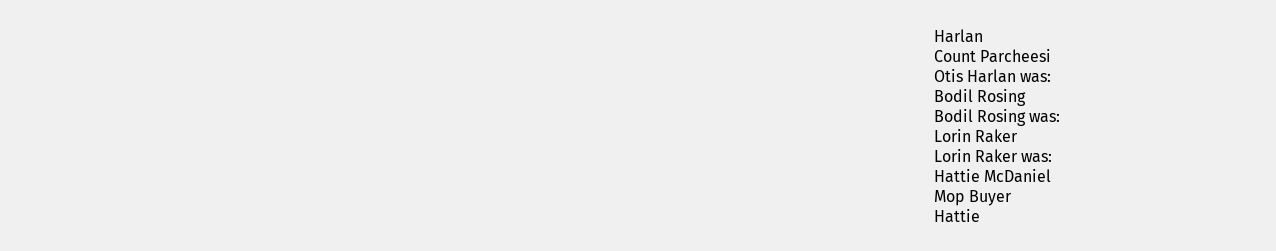Harlan
Count Parcheesi
Otis Harlan was:
Bodil Rosing
Bodil Rosing was:
Lorin Raker
Lorin Raker was:
Hattie McDaniel
Mop Buyer
Hattie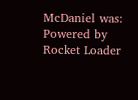McDaniel was:
Powered by Rocket Loader